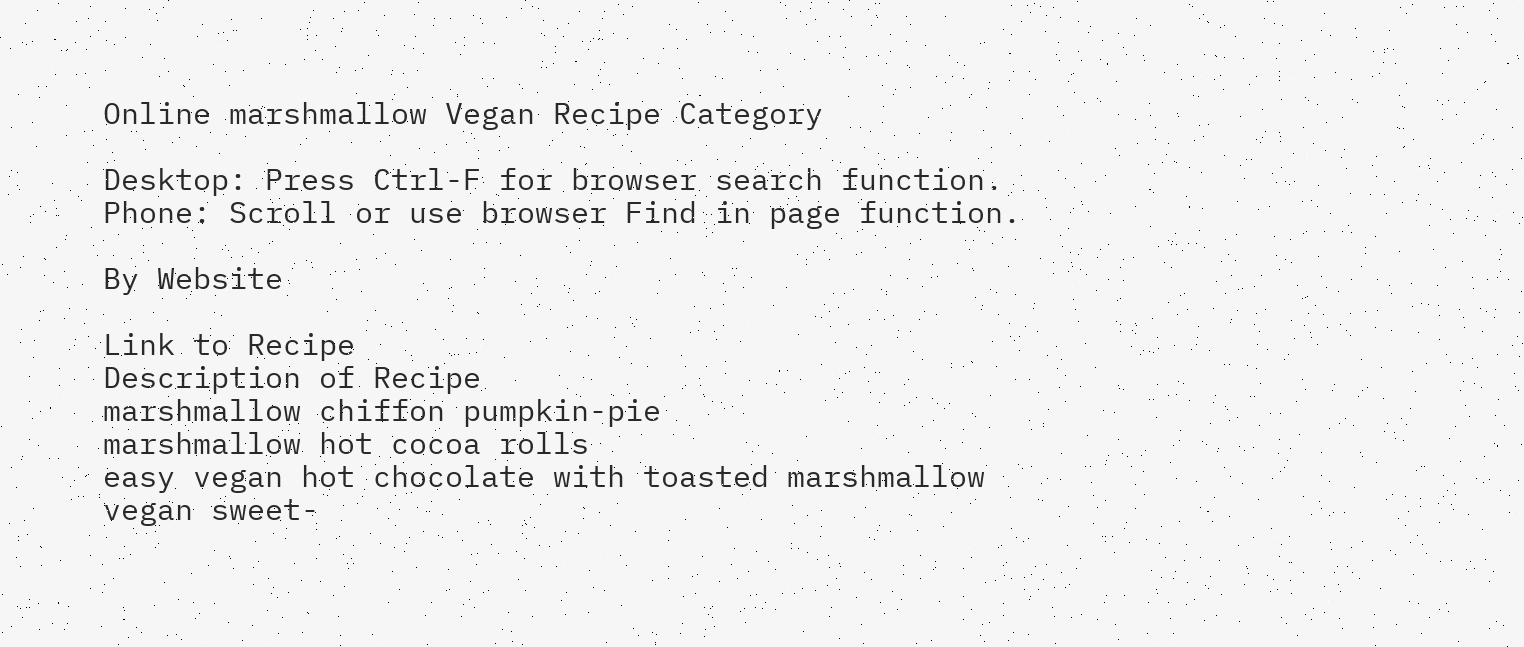Online marshmallow Vegan Recipe Category

Desktop: Press Ctrl-F for browser search function.
Phone: Scroll or use browser Find in page function.

By Website

Link to Recipe
Description of Recipe
marshmallow chiffon pumpkin-pie
marshmallow hot cocoa rolls
easy vegan hot chocolate with toasted marshmallow
vegan sweet-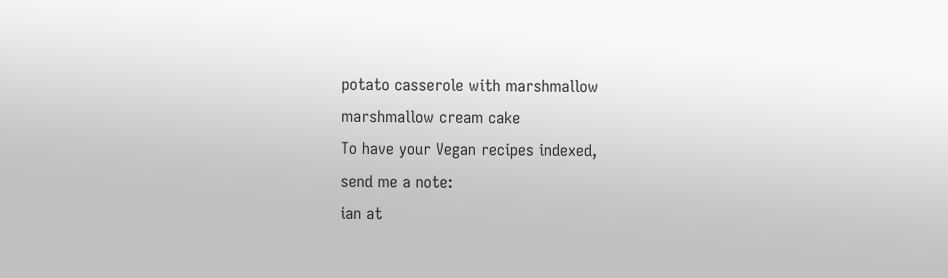potato casserole with marshmallow
marshmallow cream cake
To have your Vegan recipes indexed,
send me a note:
ian at